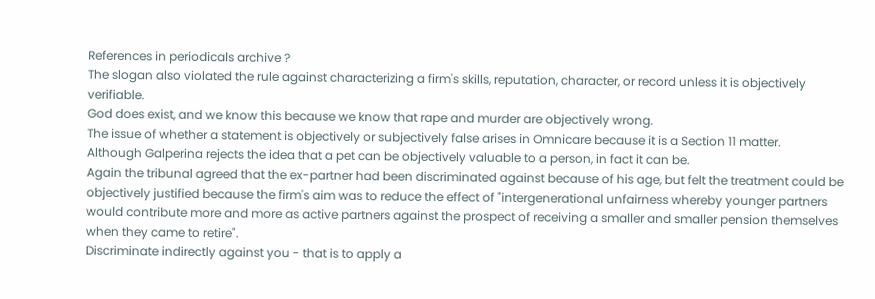References in periodicals archive ?
The slogan also violated the rule against characterizing a firm's skills, reputation, character, or record unless it is objectively verifiable.
God does exist, and we know this because we know that rape and murder are objectively wrong.
The issue of whether a statement is objectively or subjectively false arises in Omnicare because it is a Section 11 matter.
Although Galperina rejects the idea that a pet can be objectively valuable to a person, in fact it can be.
Again the tribunal agreed that the ex-partner had been discriminated against because of his age, but felt the treatment could be objectively justified because the firm's aim was to reduce the effect of "intergenerational unfairness whereby younger partners would contribute more and more as active partners against the prospect of receiving a smaller and smaller pension themselves when they came to retire".
Discriminate indirectly against you - that is to apply a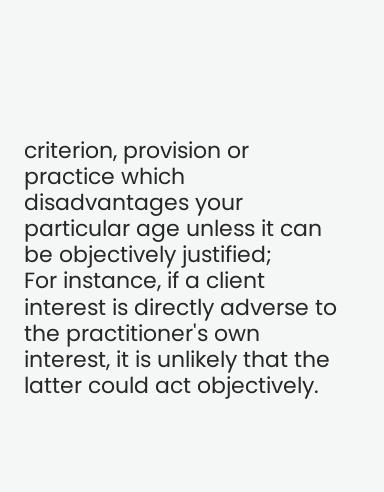criterion, provision or practice which disadvantages your particular age unless it can be objectively justified;
For instance, if a client interest is directly adverse to the practitioner's own interest, it is unlikely that the latter could act objectively.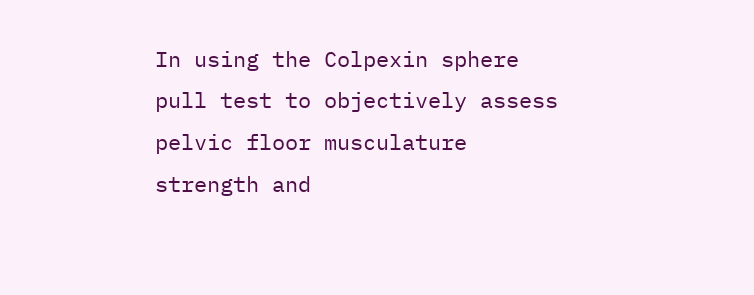In using the Colpexin sphere pull test to objectively assess pelvic floor musculature strength and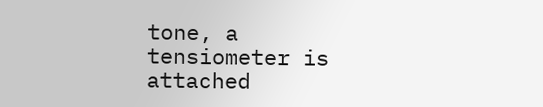tone, a tensiometer is attached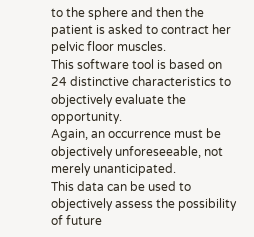to the sphere and then the patient is asked to contract her pelvic floor muscles.
This software tool is based on 24 distinctive characteristics to objectively evaluate the opportunity.
Again, an occurrence must be objectively unforeseeable, not merely unanticipated.
This data can be used to objectively assess the possibility of future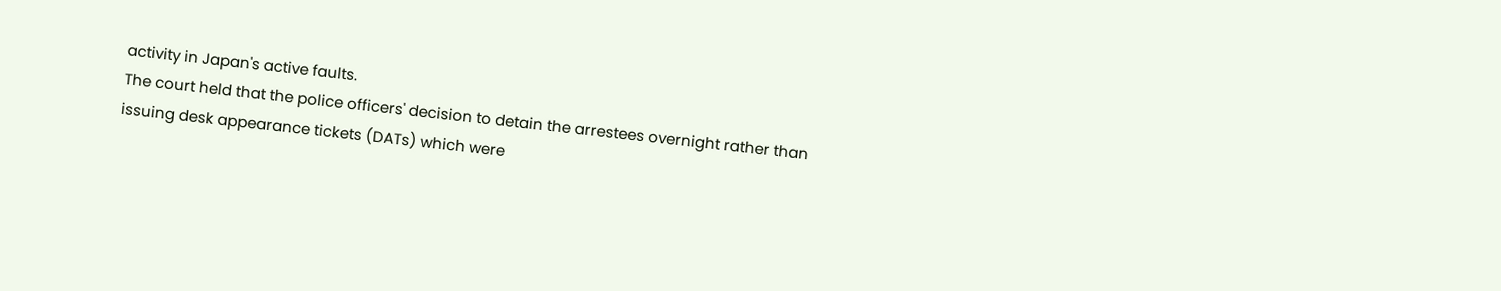activity in Japan's active faults.
The court held that the police officers' decision to detain the arrestees overnight rather than issuing desk appearance tickets (DATs) which were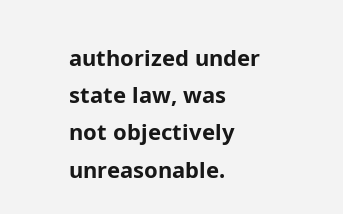authorized under state law, was not objectively unreasonable.